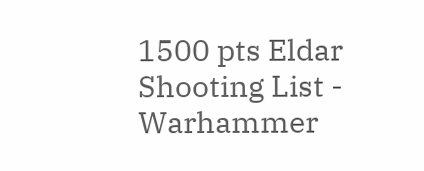1500 pts Eldar Shooting List - Warhammer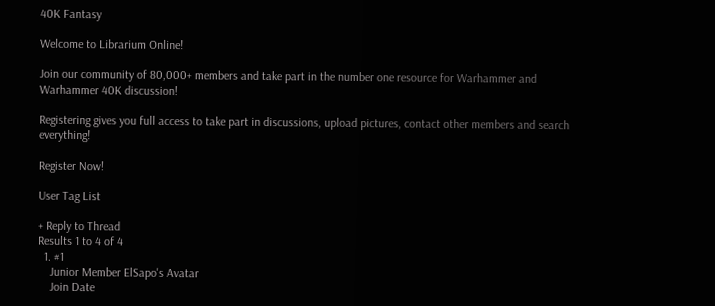40K Fantasy

Welcome to Librarium Online!

Join our community of 80,000+ members and take part in the number one resource for Warhammer and Warhammer 40K discussion!

Registering gives you full access to take part in discussions, upload pictures, contact other members and search everything!

Register Now!

User Tag List

+ Reply to Thread
Results 1 to 4 of 4
  1. #1
    Junior Member ElSapo's Avatar
    Join Date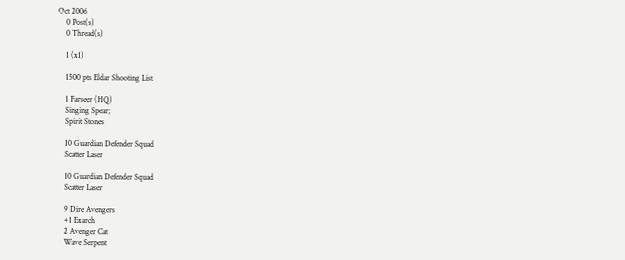Oct 2006
    0 Post(s)
    0 Thread(s)

    1 (x1)

    1500 pts Eldar Shooting List

    1 Farseer (HQ)
    Singing Spear;
    Spirit Stones

    10 Guardian Defender Squad
    Scatter Laser

    10 Guardian Defender Squad
    Scatter Laser

    9 Dire Avengers
    +1 Exarch
    2 Avenger Cat
    Wave Serpent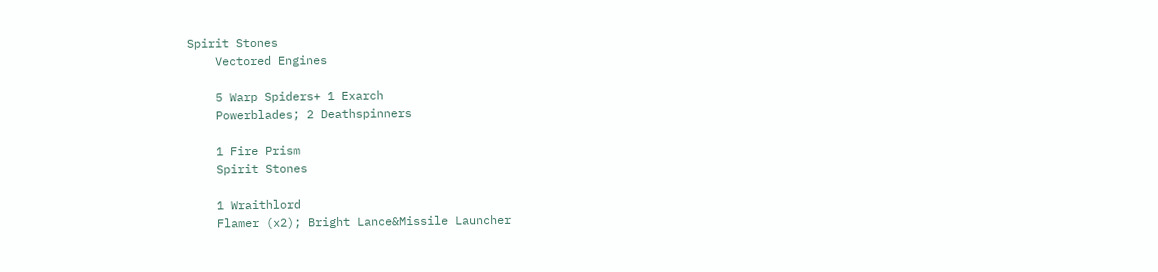Spirit Stones
    Vectored Engines

    5 Warp Spiders+ 1 Exarch
    Powerblades; 2 Deathspinners

    1 Fire Prism
    Spirit Stones

    1 Wraithlord
    Flamer (x2); Bright Lance&Missile Launcher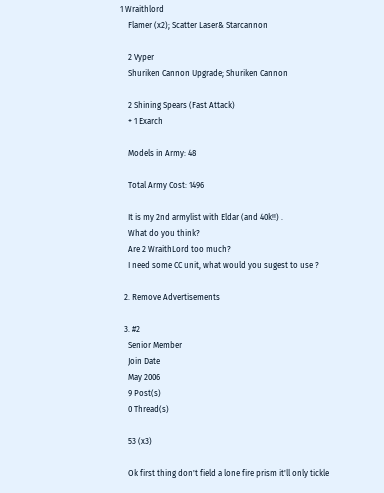1 Wraithlord
    Flamer (x2); Scatter Laser& Starcannon

    2 Vyper
    Shuriken Cannon Upgrade; Shuriken Cannon

    2 Shining Spears (Fast Attack)
    + 1 Exarch

    Models in Army: 48

    Total Army Cost: 1496

    It is my 2nd armylist with Eldar (and 40k!!) .
    What do you think?
    Are 2 WraithLord too much?
    I need some CC unit, what would you sugest to use ?

  2. Remove Advertisements

  3. #2
    Senior Member
    Join Date
    May 2006
    9 Post(s)
    0 Thread(s)

    53 (x3)

    Ok first thing don't field a lone fire prism it'll only tickle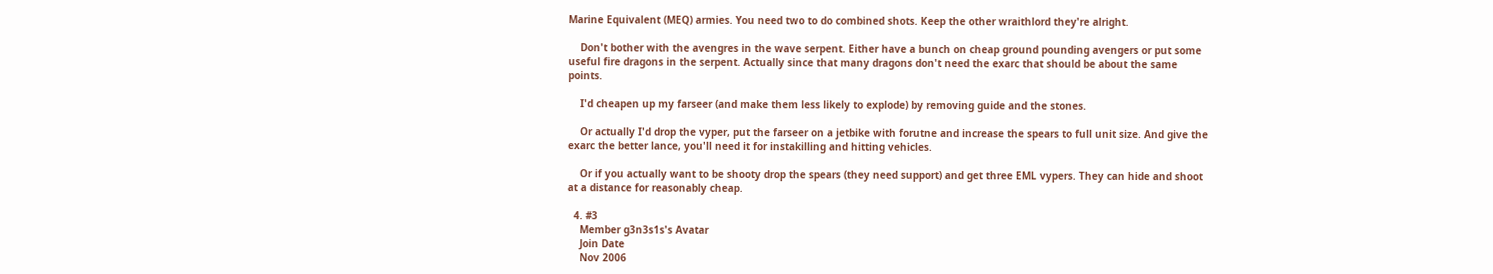Marine Equivalent (MEQ) armies. You need two to do combined shots. Keep the other wraithlord they're alright.

    Don't bother with the avengres in the wave serpent. Either have a bunch on cheap ground pounding avengers or put some useful fire dragons in the serpent. Actually since that many dragons don't need the exarc that should be about the same points.

    I'd cheapen up my farseer (and make them less likely to explode) by removing guide and the stones.

    Or actually I'd drop the vyper, put the farseer on a jetbike with forutne and increase the spears to full unit size. And give the exarc the better lance, you'll need it for instakilling and hitting vehicles.

    Or if you actually want to be shooty drop the spears (they need support) and get three EML vypers. They can hide and shoot at a distance for reasonably cheap.

  4. #3
    Member g3n3s1s's Avatar
    Join Date
    Nov 2006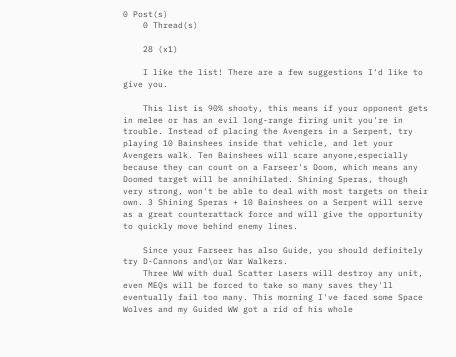0 Post(s)
    0 Thread(s)

    28 (x1)

    I like the list! There are a few suggestions I'd like to give you.

    This list is 90% shooty, this means if your opponent gets in melee or has an evil long-range firing unit you're in trouble. Instead of placing the Avengers in a Serpent, try playing 10 Bainshees inside that vehicle, and let your Avengers walk. Ten Bainshees will scare anyone,especially because they can count on a Farseer's Doom, which means any Doomed target will be annihilated. Shining Speras, though very strong, won't be able to deal with most targets on their own. 3 Shining Speras + 10 Bainshees on a Serpent will serve as a great counterattack force and will give the opportunity to quickly move behind enemy lines.

    Since your Farseer has also Guide, you should definitely try D-Cannons and\or War Walkers.
    Three WW with dual Scatter Lasers will destroy any unit, even MEQs will be forced to take so many saves they'll eventually fail too many. This morning I've faced some Space Wolves and my Guided WW got a rid of his whole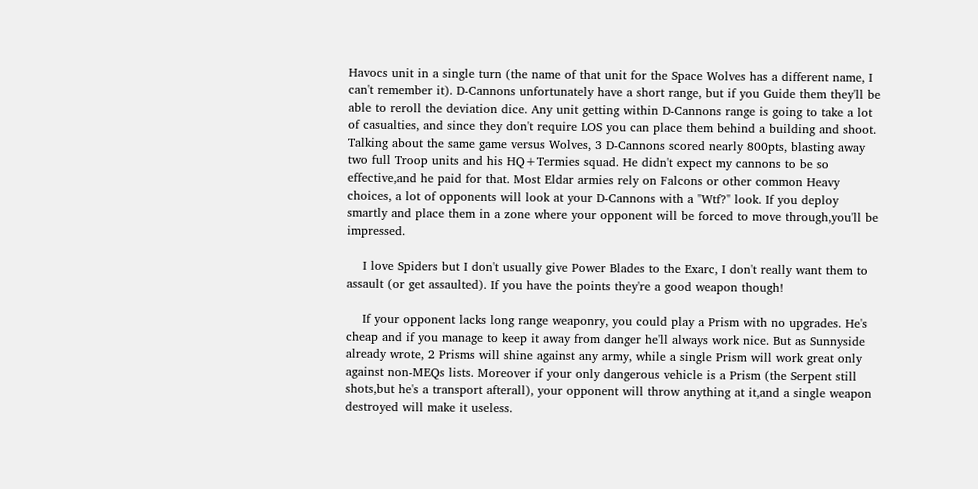Havocs unit in a single turn (the name of that unit for the Space Wolves has a different name, I can't remember it). D-Cannons unfortunately have a short range, but if you Guide them they'll be able to reroll the deviation dice. Any unit getting within D-Cannons range is going to take a lot of casualties, and since they don't require LOS you can place them behind a building and shoot. Talking about the same game versus Wolves, 3 D-Cannons scored nearly 800pts, blasting away two full Troop units and his HQ+Termies squad. He didn't expect my cannons to be so effective,and he paid for that. Most Eldar armies rely on Falcons or other common Heavy choices, a lot of opponents will look at your D-Cannons with a "Wtf?" look. If you deploy smartly and place them in a zone where your opponent will be forced to move through,you'll be impressed.

    I love Spiders but I don't usually give Power Blades to the Exarc, I don't really want them to assault (or get assaulted). If you have the points they're a good weapon though!

    If your opponent lacks long range weaponry, you could play a Prism with no upgrades. He's cheap and if you manage to keep it away from danger he'll always work nice. But as Sunnyside already wrote, 2 Prisms will shine against any army, while a single Prism will work great only against non-MEQs lists. Moreover if your only dangerous vehicle is a Prism (the Serpent still shots,but he's a transport afterall), your opponent will throw anything at it,and a single weapon destroyed will make it useless.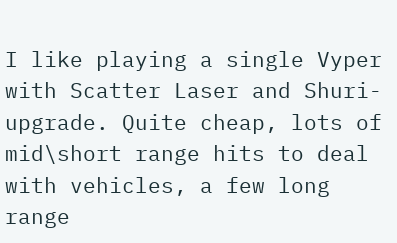I like playing a single Vyper with Scatter Laser and Shuri-upgrade. Quite cheap, lots of mid\short range hits to deal with vehicles, a few long range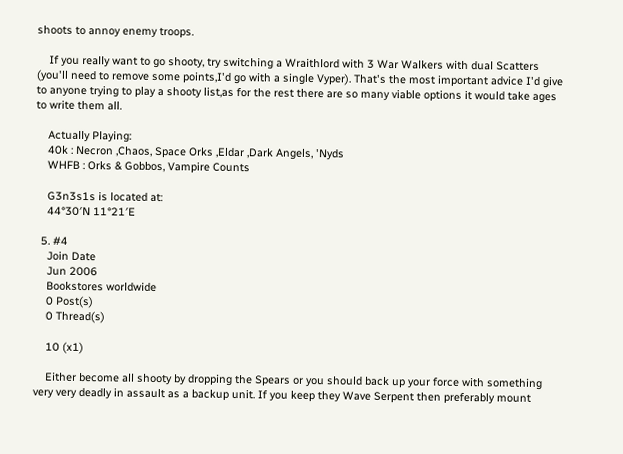shoots to annoy enemy troops.

    If you really want to go shooty, try switching a Wraithlord with 3 War Walkers with dual Scatters (you'll need to remove some points,I'd go with a single Vyper). That's the most important advice I'd give to anyone trying to play a shooty list,as for the rest there are so many viable options it would take ages to write them all.

    Actually Playing:
    40k : Necron ,Chaos, Space Orks ,Eldar ,Dark Angels, 'Nyds
    WHFB : Orks & Gobbos, Vampire Counts

    G3n3s1s is located at:
    44°30′N 11°21′E

  5. #4
    Join Date
    Jun 2006
    Bookstores worldwide
    0 Post(s)
    0 Thread(s)

    10 (x1)

    Either become all shooty by dropping the Spears or you should back up your force with something very very deadly in assault as a backup unit. If you keep they Wave Serpent then preferably mount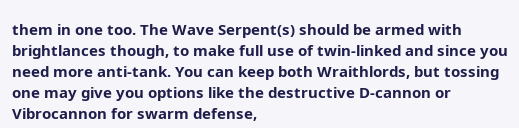them in one too. The Wave Serpent(s) should be armed with brightlances though, to make full use of twin-linked and since you need more anti-tank. You can keep both Wraithlords, but tossing one may give you options like the destructive D-cannon or Vibrocannon for swarm defense,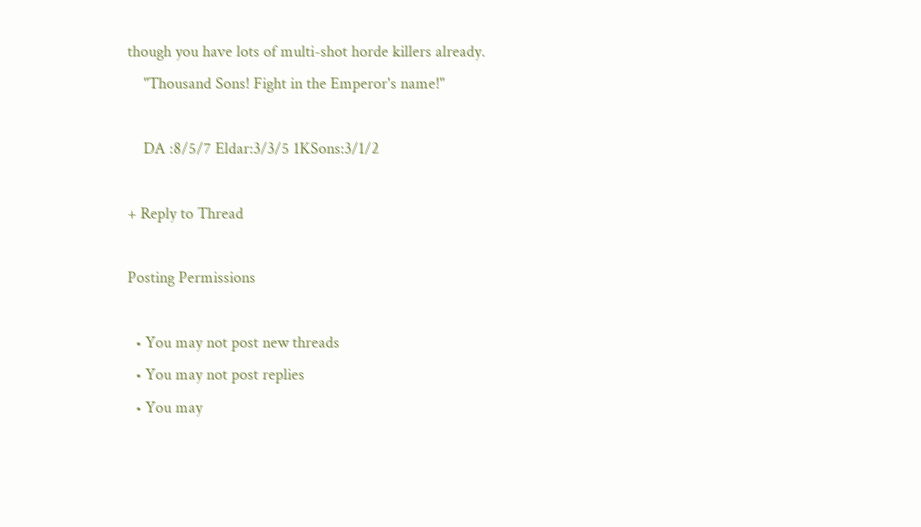though you have lots of multi-shot horde killers already.
    "Thousand Sons! Fight in the Emperor's name!"

    DA :8/5/7 Eldar:3/3/5 1KSons:3/1/2

+ Reply to Thread

Posting Permissions

  • You may not post new threads
  • You may not post replies
  • You may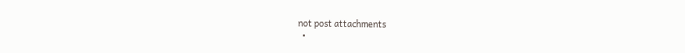not post attachments
  •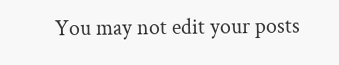You may not edit your posts